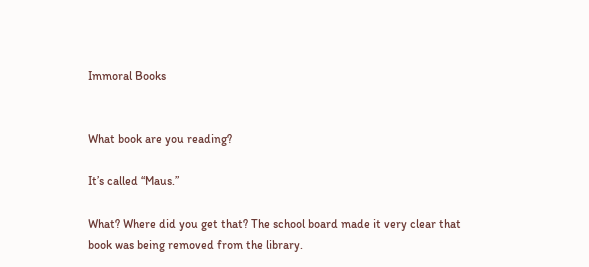Immoral Books


What book are you reading?

It’s called “Maus.”

What? Where did you get that? The school board made it very clear that book was being removed from the library.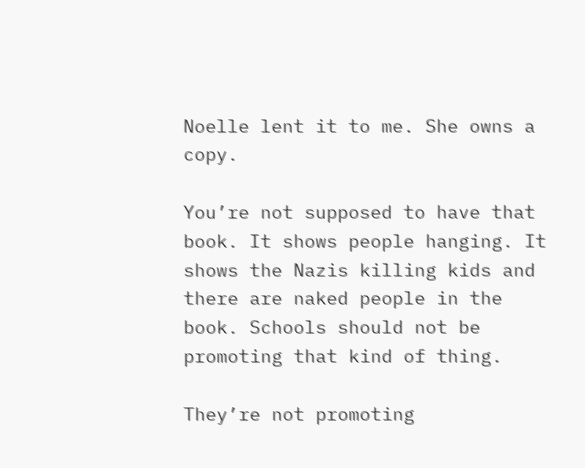Noelle lent it to me. She owns a copy.

You’re not supposed to have that book. It shows people hanging. It shows the Nazis killing kids and there are naked people in the book. Schools should not be promoting that kind of thing.

They’re not promoting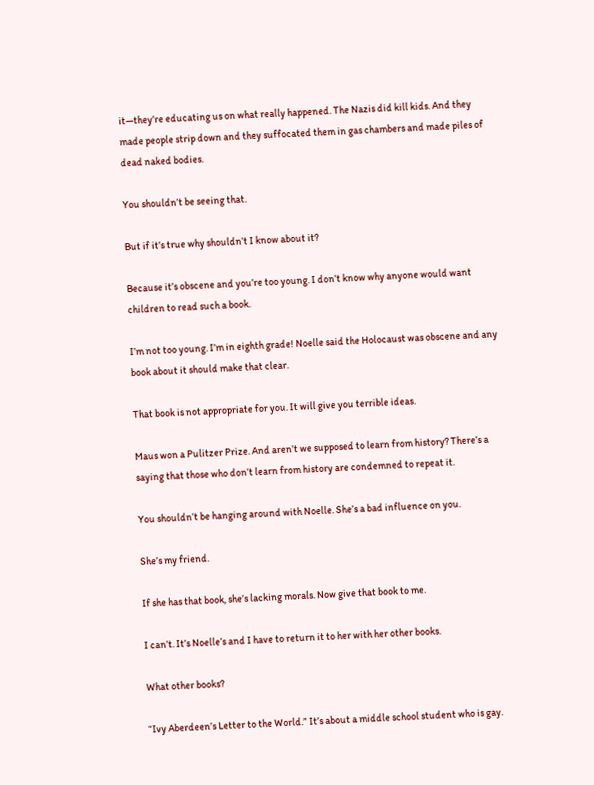it—they’re educating us on what really happened. The Nazis did kill kids. And they made people strip down and they suffocated them in gas chambers and made piles of dead naked bodies.

You shouldn’t be seeing that.

But if it’s true why shouldn’t I know about it?

Because it’s obscene and you’re too young. I don’t know why anyone would want children to read such a book.

I’m not too young. I’m in eighth grade! Noelle said the Holocaust was obscene and any book about it should make that clear.

That book is not appropriate for you. It will give you terrible ideas.

Maus won a Pulitzer Prize. And aren’t we supposed to learn from history? There’s a saying that those who don’t learn from history are condemned to repeat it.

You shouldn’t be hanging around with Noelle. She’s a bad influence on you.

She’s my friend.

If she has that book, she’s lacking morals. Now give that book to me.

I can’t. It’s Noelle’s and I have to return it to her with her other books.

What other books?

“Ivy Aberdeen’s Letter to the World.” It’s about a middle school student who is gay.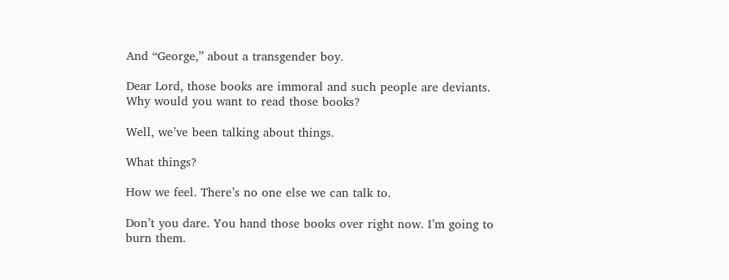And “George,” about a transgender boy.

Dear Lord, those books are immoral and such people are deviants. Why would you want to read those books?

Well, we’ve been talking about things.

What things?

How we feel. There’s no one else we can talk to.

Don’t you dare. You hand those books over right now. I’m going to burn them.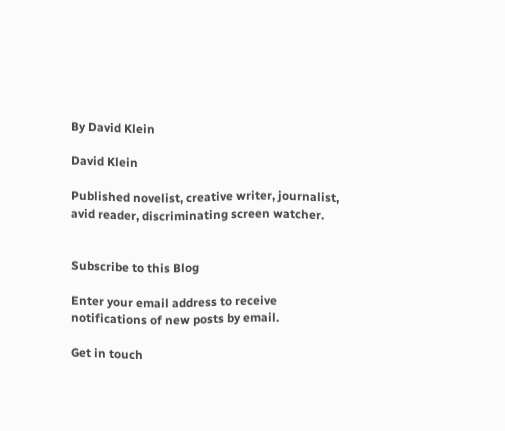By David Klein

David Klein

Published novelist, creative writer, journalist, avid reader, discriminating screen watcher.


Subscribe to this Blog

Enter your email address to receive notifications of new posts by email.

Get in touch